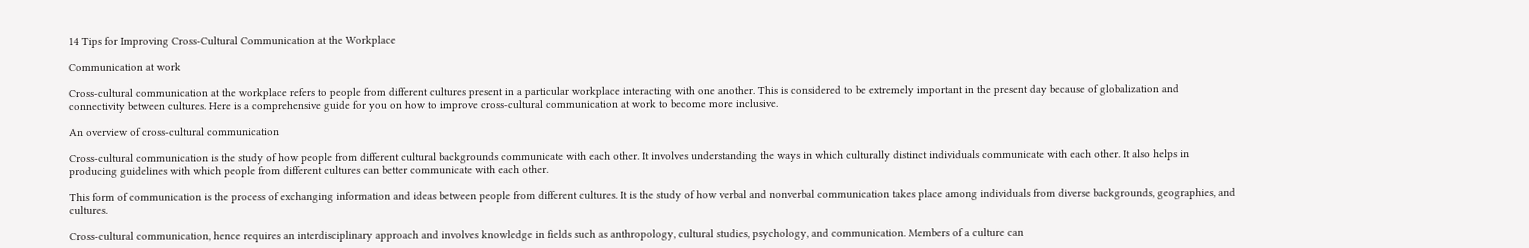14 Tips for Improving Cross-Cultural Communication at the Workplace

Communication at work

Cross-cultural communication at the workplace refers to people from different cultures present in a particular workplace interacting with one another. This is considered to be extremely important in the present day because of globalization and connectivity between cultures. Here is a comprehensive guide for you on how to improve cross-cultural communication at work to become more inclusive.

An overview of cross-cultural communication

Cross-cultural communication is the study of how people from different cultural backgrounds communicate with each other. It involves understanding the ways in which culturally distinct individuals communicate with each other. It also helps in producing guidelines with which people from different cultures can better communicate with each other.

This form of communication is the process of exchanging information and ideas between people from different cultures. It is the study of how verbal and nonverbal communication takes place among individuals from diverse backgrounds, geographies, and cultures.

Cross-cultural communication, hence requires an interdisciplinary approach and involves knowledge in fields such as anthropology, cultural studies, psychology, and communication. Members of a culture can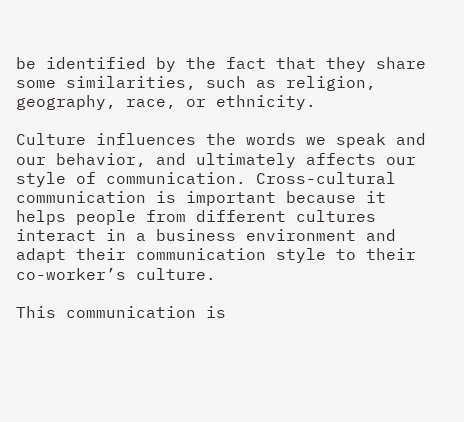be identified by the fact that they share some similarities, such as religion, geography, race, or ethnicity.

Culture influences the words we speak and our behavior, and ultimately affects our style of communication. Cross-cultural communication is important because it helps people from different cultures interact in a business environment and adapt their communication style to their co-worker’s culture.

This communication is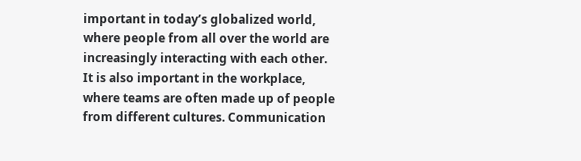important in today’s globalized world, where people from all over the world are increasingly interacting with each other. It is also important in the workplace, where teams are often made up of people from different cultures. Communication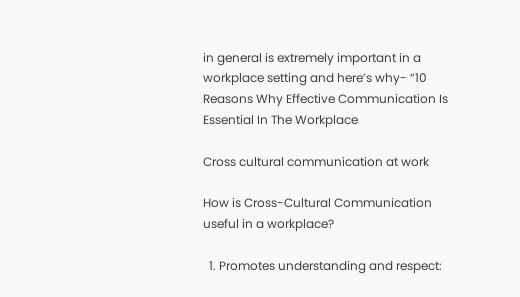in general is extremely important in a workplace setting and here’s why- “10 Reasons Why Effective Communication Is Essential In The Workplace

Cross cultural communication at work

How is Cross-Cultural Communication useful in a workplace?

  1. Promotes understanding and respect: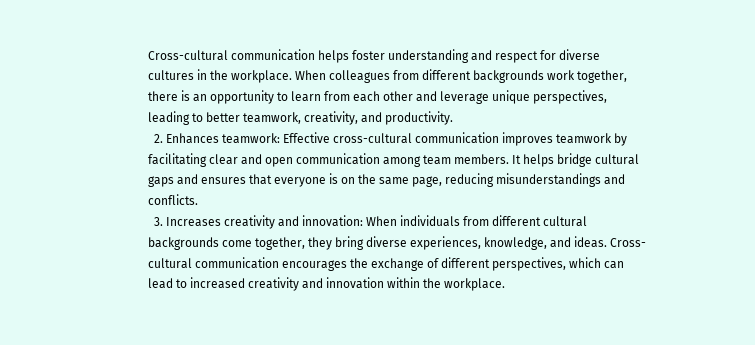Cross-cultural communication helps foster understanding and respect for diverse cultures in the workplace. When colleagues from different backgrounds work together, there is an opportunity to learn from each other and leverage unique perspectives, leading to better teamwork, creativity, and productivity.
  2. Enhances teamwork: Effective cross-cultural communication improves teamwork by facilitating clear and open communication among team members. It helps bridge cultural gaps and ensures that everyone is on the same page, reducing misunderstandings and conflicts.
  3. Increases creativity and innovation: When individuals from different cultural backgrounds come together, they bring diverse experiences, knowledge, and ideas. Cross-cultural communication encourages the exchange of different perspectives, which can lead to increased creativity and innovation within the workplace.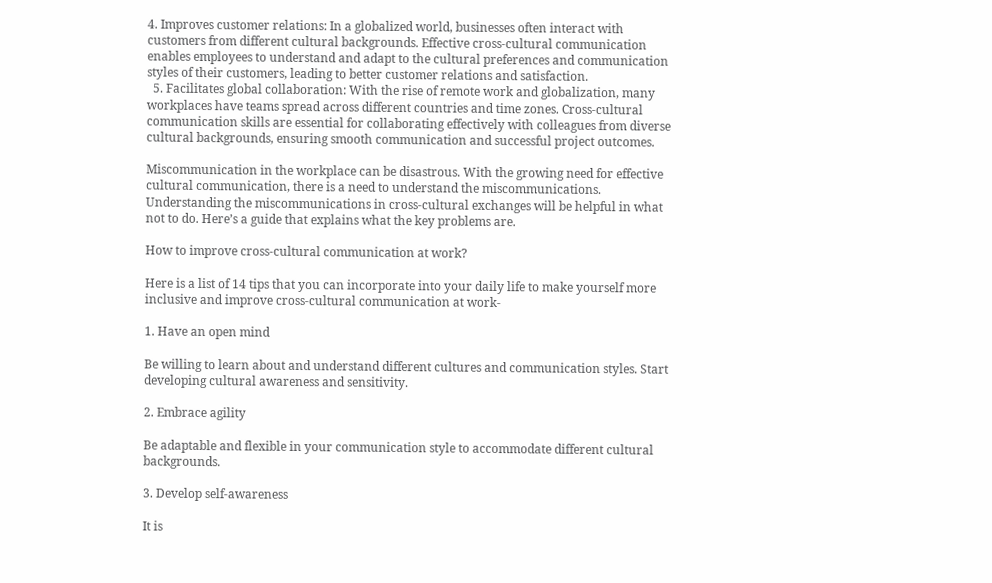4. Improves customer relations: In a globalized world, businesses often interact with customers from different cultural backgrounds. Effective cross-cultural communication enables employees to understand and adapt to the cultural preferences and communication styles of their customers, leading to better customer relations and satisfaction.
  5. Facilitates global collaboration: With the rise of remote work and globalization, many workplaces have teams spread across different countries and time zones. Cross-cultural communication skills are essential for collaborating effectively with colleagues from diverse cultural backgrounds, ensuring smooth communication and successful project outcomes.

Miscommunication in the workplace can be disastrous. With the growing need for effective cultural communication, there is a need to understand the miscommunications. Understanding the miscommunications in cross-cultural exchanges will be helpful in what not to do. Here’s a guide that explains what the key problems are.

How to improve cross-cultural communication at work?

Here is a list of 14 tips that you can incorporate into your daily life to make yourself more inclusive and improve cross-cultural communication at work-

1. Have an open mind

Be willing to learn about and understand different cultures and communication styles. Start developing cultural awareness and sensitivity.

2. Embrace agility

Be adaptable and flexible in your communication style to accommodate different cultural backgrounds.

3. Develop self-awareness

It is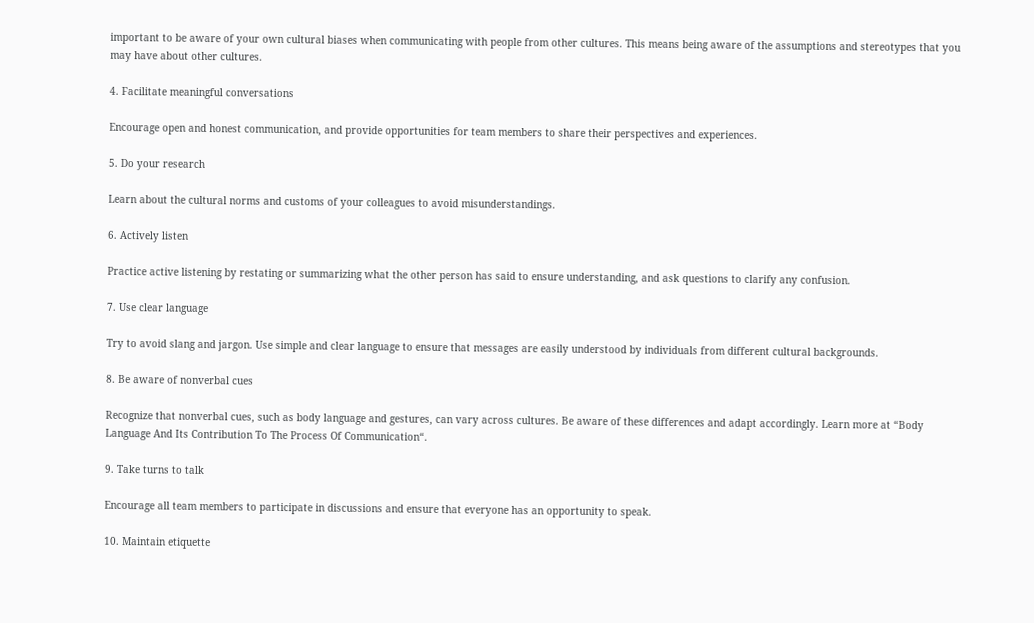important to be aware of your own cultural biases when communicating with people from other cultures. This means being aware of the assumptions and stereotypes that you may have about other cultures.

4. Facilitate meaningful conversations

Encourage open and honest communication, and provide opportunities for team members to share their perspectives and experiences.

5. Do your research

Learn about the cultural norms and customs of your colleagues to avoid misunderstandings.

6. Actively listen

Practice active listening by restating or summarizing what the other person has said to ensure understanding, and ask questions to clarify any confusion.

7. Use clear language

Try to avoid slang and jargon. Use simple and clear language to ensure that messages are easily understood by individuals from different cultural backgrounds.

8. Be aware of nonverbal cues

Recognize that nonverbal cues, such as body language and gestures, can vary across cultures. Be aware of these differences and adapt accordingly. Learn more at “Body Language And Its Contribution To The Process Of Communication“.

9. Take turns to talk

Encourage all team members to participate in discussions and ensure that everyone has an opportunity to speak.

10. Maintain etiquette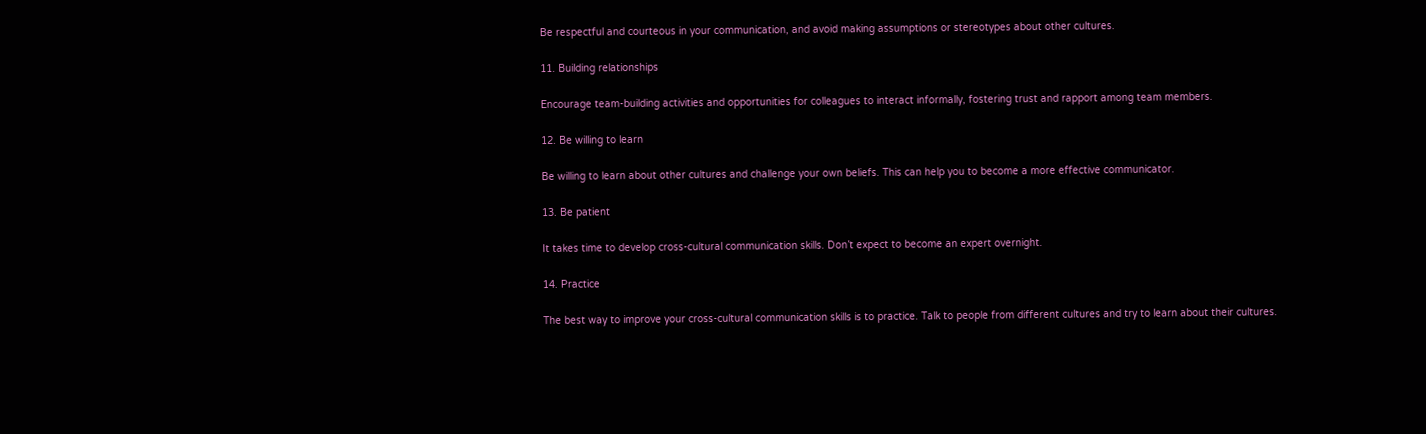Be respectful and courteous in your communication, and avoid making assumptions or stereotypes about other cultures.

11. Building relationships

Encourage team-building activities and opportunities for colleagues to interact informally, fostering trust and rapport among team members.

12. Be willing to learn

Be willing to learn about other cultures and challenge your own beliefs. This can help you to become a more effective communicator.

13. Be patient

It takes time to develop cross-cultural communication skills. Don’t expect to become an expert overnight.

14. Practice

The best way to improve your cross-cultural communication skills is to practice. Talk to people from different cultures and try to learn about their cultures.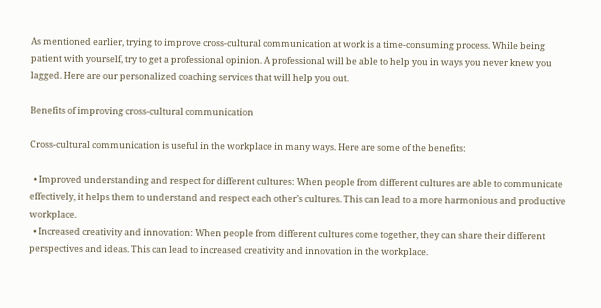As mentioned earlier, trying to improve cross-cultural communication at work is a time-consuming process. While being patient with yourself, try to get a professional opinion. A professional will be able to help you in ways you never knew you lagged. Here are our personalized coaching services that will help you out.

Benefits of improving cross-cultural communication

Cross-cultural communication is useful in the workplace in many ways. Here are some of the benefits:

  • Improved understanding and respect for different cultures: When people from different cultures are able to communicate effectively, it helps them to understand and respect each other’s cultures. This can lead to a more harmonious and productive workplace.
  • Increased creativity and innovation: When people from different cultures come together, they can share their different perspectives and ideas. This can lead to increased creativity and innovation in the workplace.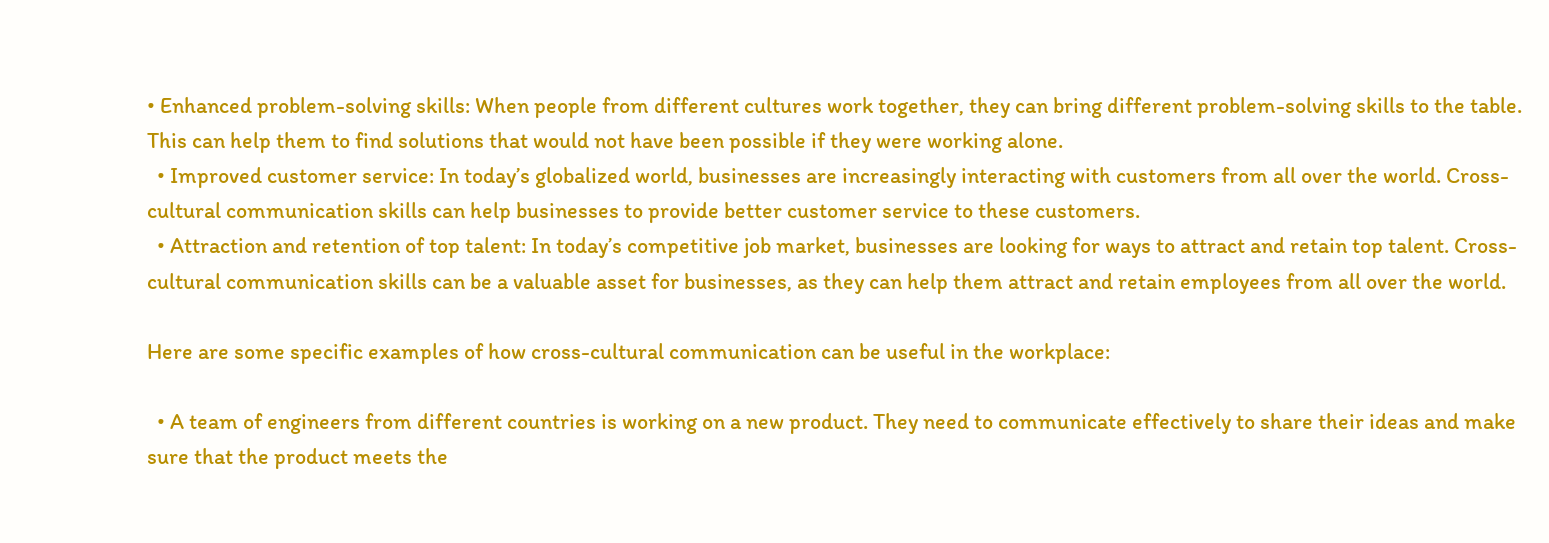• Enhanced problem-solving skills: When people from different cultures work together, they can bring different problem-solving skills to the table. This can help them to find solutions that would not have been possible if they were working alone.
  • Improved customer service: In today’s globalized world, businesses are increasingly interacting with customers from all over the world. Cross-cultural communication skills can help businesses to provide better customer service to these customers.
  • Attraction and retention of top talent: In today’s competitive job market, businesses are looking for ways to attract and retain top talent. Cross-cultural communication skills can be a valuable asset for businesses, as they can help them attract and retain employees from all over the world.

Here are some specific examples of how cross-cultural communication can be useful in the workplace:

  • A team of engineers from different countries is working on a new product. They need to communicate effectively to share their ideas and make sure that the product meets the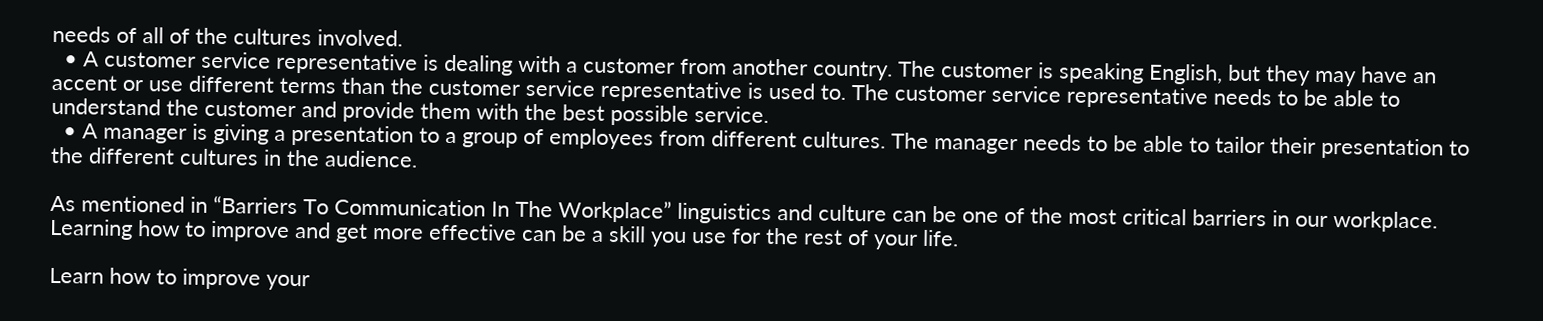needs of all of the cultures involved.
  • A customer service representative is dealing with a customer from another country. The customer is speaking English, but they may have an accent or use different terms than the customer service representative is used to. The customer service representative needs to be able to understand the customer and provide them with the best possible service.
  • A manager is giving a presentation to a group of employees from different cultures. The manager needs to be able to tailor their presentation to the different cultures in the audience.

As mentioned in “Barriers To Communication In The Workplace” linguistics and culture can be one of the most critical barriers in our workplace. Learning how to improve and get more effective can be a skill you use for the rest of your life.

Learn how to improve your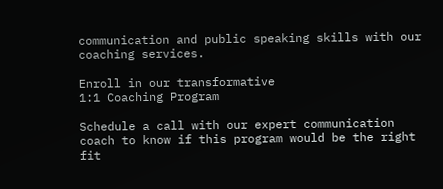communication and public speaking skills with our coaching services.

Enroll in our transformative
1:1 Coaching Program

Schedule a call with our expert communication coach to know if this program would be the right fit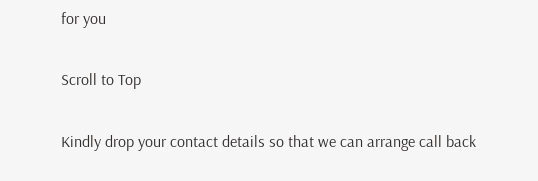for you

Scroll to Top

Kindly drop your contact details so that we can arrange call back